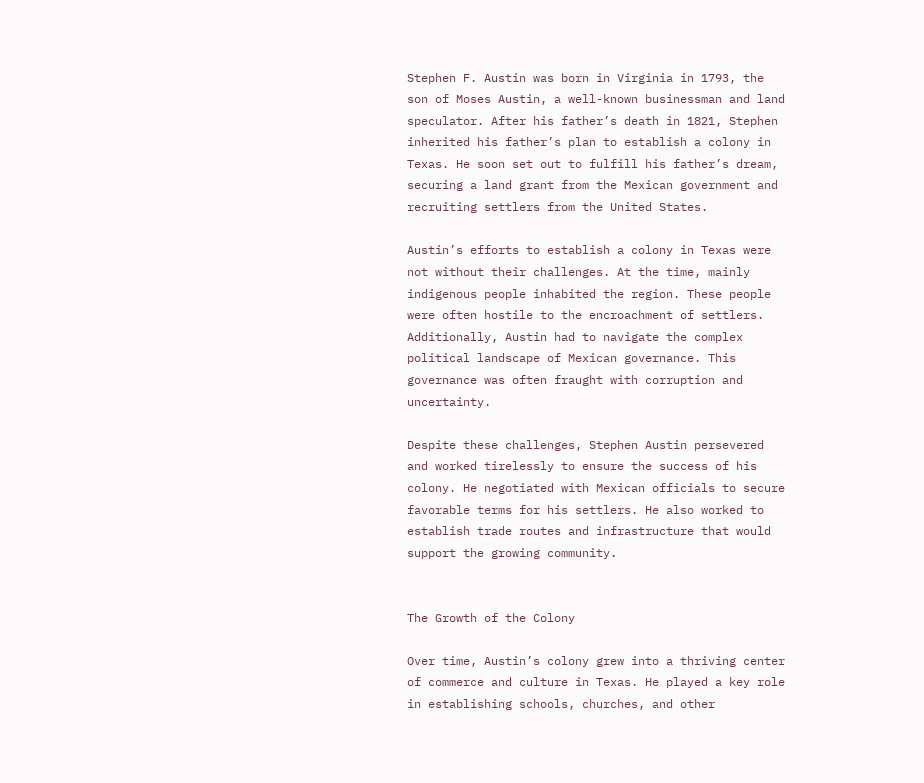Stephen F. Austin was born in Virginia in 1793, the son of Moses Austin, a well-known businessman and land speculator. After his father’s death in 1821, Stephen inherited his father’s plan to establish a colony in Texas. He soon set out to fulfill his father’s dream, securing a land grant from the Mexican government and recruiting settlers from the United States.

Austin’s efforts to establish a colony in Texas were not without their challenges. At the time, mainly indigenous people inhabited the region. These people were often hostile to the encroachment of settlers. Additionally, Austin had to navigate the complex political landscape of Mexican governance. This governance was often fraught with corruption and uncertainty.

Despite these challenges, Stephen Austin persevered and worked tirelessly to ensure the success of his colony. He negotiated with Mexican officials to secure favorable terms for his settlers. He also worked to establish trade routes and infrastructure that would support the growing community.


The Growth of the Colony

Over time, Austin’s colony grew into a thriving center of commerce and culture in Texas. He played a key role in establishing schools, churches, and other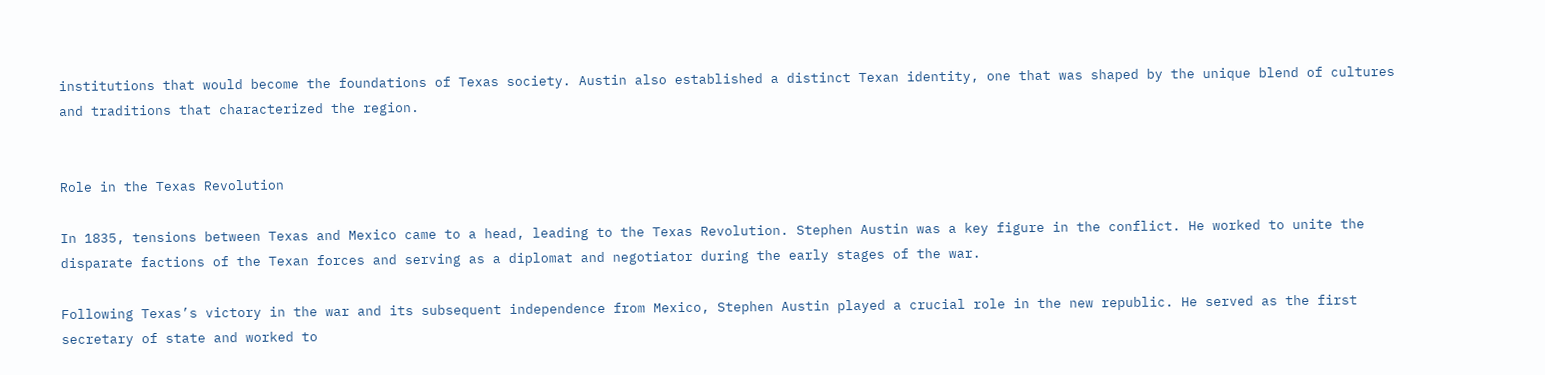institutions that would become the foundations of Texas society. Austin also established a distinct Texan identity, one that was shaped by the unique blend of cultures and traditions that characterized the region.


Role in the Texas Revolution

In 1835, tensions between Texas and Mexico came to a head, leading to the Texas Revolution. Stephen Austin was a key figure in the conflict. He worked to unite the disparate factions of the Texan forces and serving as a diplomat and negotiator during the early stages of the war.

Following Texas’s victory in the war and its subsequent independence from Mexico, Stephen Austin played a crucial role in the new republic. He served as the first secretary of state and worked to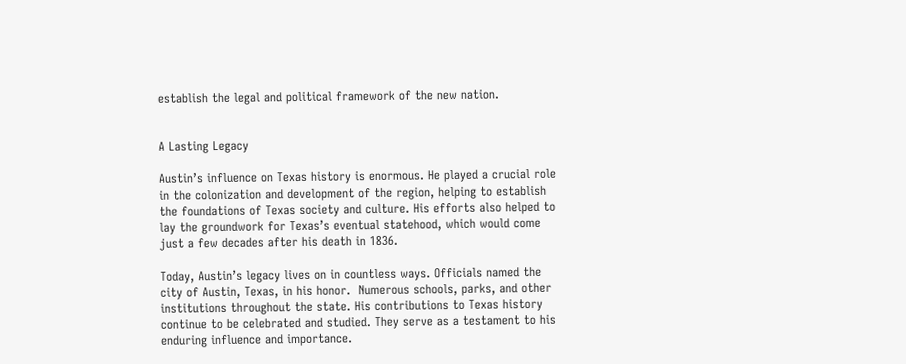establish the legal and political framework of the new nation.


A Lasting Legacy

Austin’s influence on Texas history is enormous. He played a crucial role in the colonization and development of the region, helping to establish the foundations of Texas society and culture. His efforts also helped to lay the groundwork for Texas’s eventual statehood, which would come just a few decades after his death in 1836.

Today, Austin’s legacy lives on in countless ways. Officials named the city of Austin, Texas, in his honor.  Numerous schools, parks, and other institutions throughout the state. His contributions to Texas history continue to be celebrated and studied. They serve as a testament to his enduring influence and importance.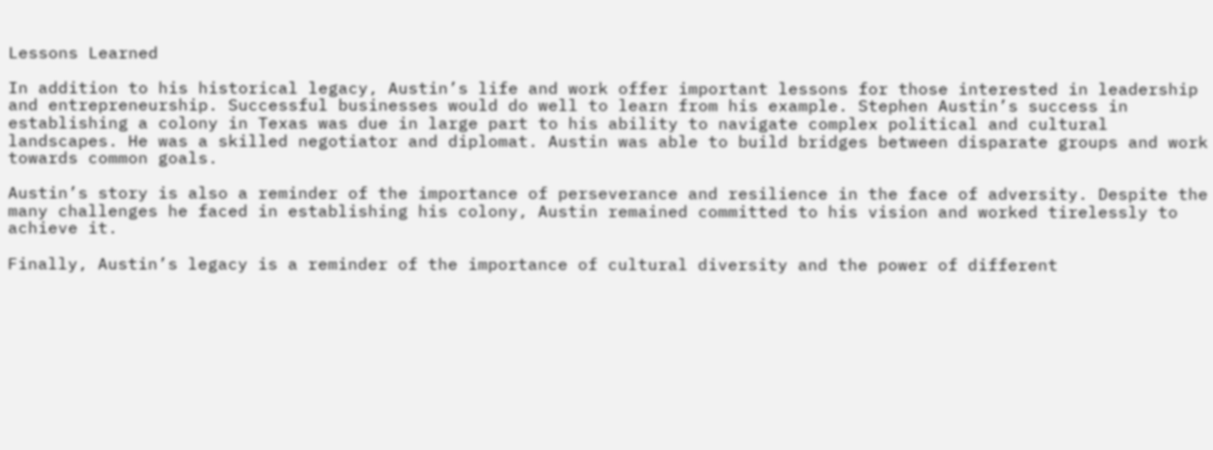Lessons Learned

In addition to his historical legacy, Austin’s life and work offer important lessons for those interested in leadership and entrepreneurship. Successful businesses would do well to learn from his example. Stephen Austin’s success in establishing a colony in Texas was due in large part to his ability to navigate complex political and cultural landscapes. He was a skilled negotiator and diplomat. Austin was able to build bridges between disparate groups and work towards common goals.

Austin’s story is also a reminder of the importance of perseverance and resilience in the face of adversity. Despite the many challenges he faced in establishing his colony, Austin remained committed to his vision and worked tirelessly to achieve it.

Finally, Austin’s legacy is a reminder of the importance of cultural diversity and the power of different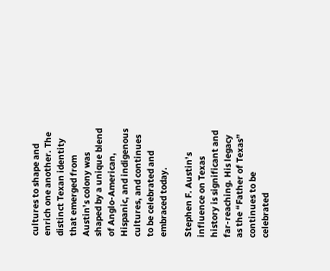cultures to shape and enrich one another. The distinct Texan identity that emerged from Austin’s colony was shaped by a unique blend of Anglo-American, Hispanic, and indigenous cultures, and continues to be celebrated and embraced today.

Stephen F. Austin’s influence on Texas history is significant and far-reaching. His legacy as the “Father of Texas” continues to be celebrated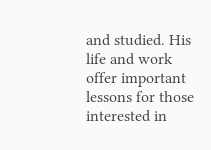and studied. His life and work offer important lessons for those interested in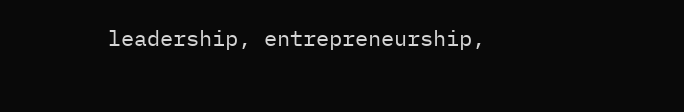leadership, entrepreneurship,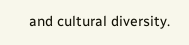and cultural diversity.